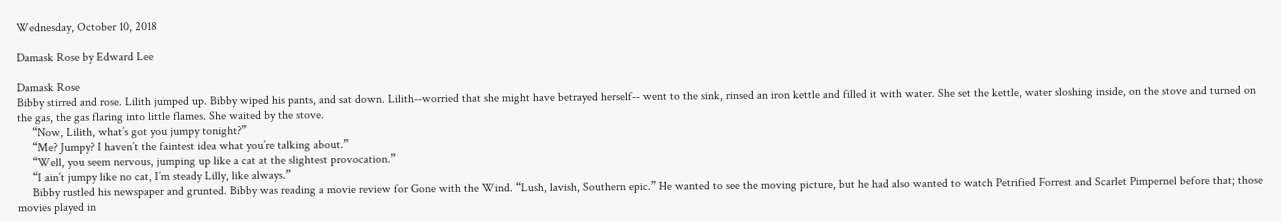Wednesday, October 10, 2018

Damask Rose by Edward Lee

Damask Rose
Bibby stirred and rose. Lilith jumped up. Bibby wiped his pants, and sat down. Lilith--worried that she might have betrayed herself-- went to the sink, rinsed an iron kettle and filled it with water. She set the kettle, water sloshing inside, on the stove and turned on the gas, the gas flaring into little flames. She waited by the stove.
     “Now, Lilith, what’s got you jumpy tonight?”
     “Me? Jumpy? I haven’t the faintest idea what you’re talking about.”
     “Well, you seem nervous, jumping up like a cat at the slightest provocation.”
     “I ain’t jumpy like no cat, I’m steady Lilly, like always.”
     Bibby rustled his newspaper and grunted. Bibby was reading a movie review for Gone with the Wind. “Lush, lavish, Southern epic.” He wanted to see the moving picture, but he had also wanted to watch Petrified Forrest and Scarlet Pimpernel before that; those movies played in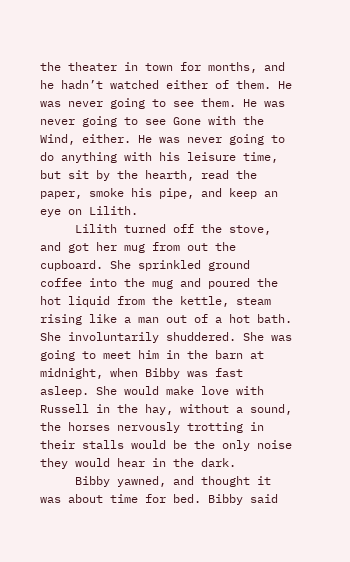the theater in town for months, and he hadn’t watched either of them. He was never going to see them. He was never going to see Gone with the Wind, either. He was never going to do anything with his leisure time, but sit by the hearth, read the paper, smoke his pipe, and keep an eye on Lilith.
     Lilith turned off the stove, and got her mug from out the cupboard. She sprinkled ground coffee into the mug and poured the hot liquid from the kettle, steam rising like a man out of a hot bath. She involuntarily shuddered. She was going to meet him in the barn at midnight, when Bibby was fast asleep. She would make love with Russell in the hay, without a sound, the horses nervously trotting in their stalls would be the only noise they would hear in the dark.
     Bibby yawned, and thought it was about time for bed. Bibby said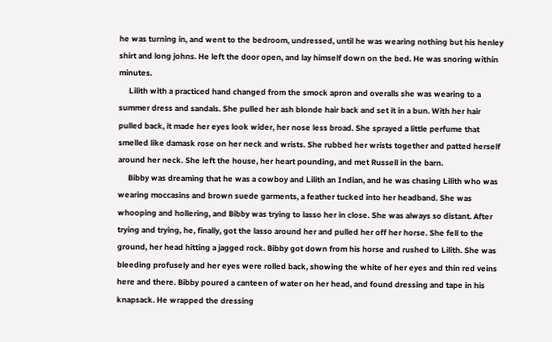he was turning in, and went to the bedroom, undressed, until he was wearing nothing but his henley shirt and long johns. He left the door open, and lay himself down on the bed. He was snoring within minutes.
     Lilith with a practiced hand changed from the smock apron and overalls she was wearing to a summer dress and sandals. She pulled her ash blonde hair back and set it in a bun. With her hair pulled back, it made her eyes look wider, her nose less broad. She sprayed a little perfume that smelled like damask rose on her neck and wrists. She rubbed her wrists together and patted herself around her neck. She left the house, her heart pounding, and met Russell in the barn.
     Bibby was dreaming that he was a cowboy and Lilith an Indian, and he was chasing Lilith who was wearing moccasins and brown suede garments, a feather tucked into her headband. She was whooping and hollering, and Bibby was trying to lasso her in close. She was always so distant. After trying and trying, he, finally, got the lasso around her and pulled her off her horse. She fell to the ground, her head hitting a jagged rock. Bibby got down from his horse and rushed to Lilith. She was bleeding profusely and her eyes were rolled back, showing the white of her eyes and thin red veins here and there. Bibby poured a canteen of water on her head, and found dressing and tape in his knapsack. He wrapped the dressing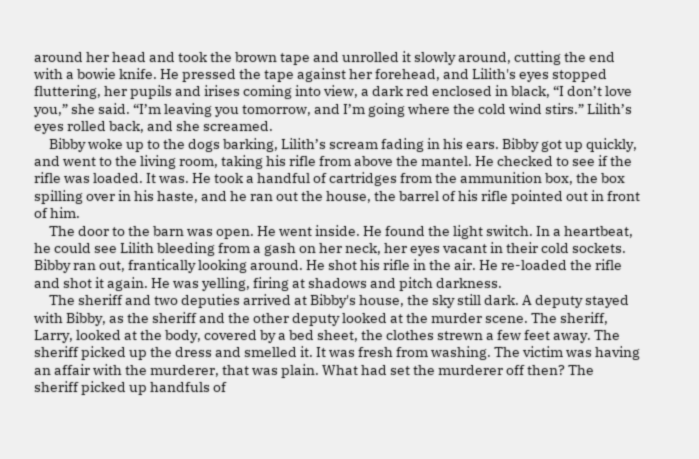around her head and took the brown tape and unrolled it slowly around, cutting the end with a bowie knife. He pressed the tape against her forehead, and Lilith's eyes stopped fluttering, her pupils and irises coming into view, a dark red enclosed in black, “I don’t love you,” she said. “I’m leaving you tomorrow, and I’m going where the cold wind stirs.” Lilith’s eyes rolled back, and she screamed.
     Bibby woke up to the dogs barking, Lilith’s scream fading in his ears. Bibby got up quickly, and went to the living room, taking his rifle from above the mantel. He checked to see if the rifle was loaded. It was. He took a handful of cartridges from the ammunition box, the box spilling over in his haste, and he ran out the house, the barrel of his rifle pointed out in front of him.
     The door to the barn was open. He went inside. He found the light switch. In a heartbeat, he could see Lilith bleeding from a gash on her neck, her eyes vacant in their cold sockets. Bibby ran out, frantically looking around. He shot his rifle in the air. He re-loaded the rifle and shot it again. He was yelling, firing at shadows and pitch darkness.
     The sheriff and two deputies arrived at Bibby's house, the sky still dark. A deputy stayed with Bibby, as the sheriff and the other deputy looked at the murder scene. The sheriff, Larry, looked at the body, covered by a bed sheet, the clothes strewn a few feet away. The sheriff picked up the dress and smelled it. It was fresh from washing. The victim was having an affair with the murderer, that was plain. What had set the murderer off then? The sheriff picked up handfuls of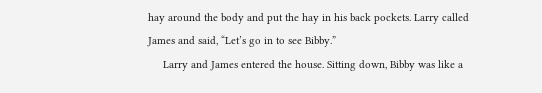hay around the body and put the hay in his back pockets. Larry called James and said, “Let’s go in to see Bibby.”
     Larry and James entered the house. Sitting down, Bibby was like a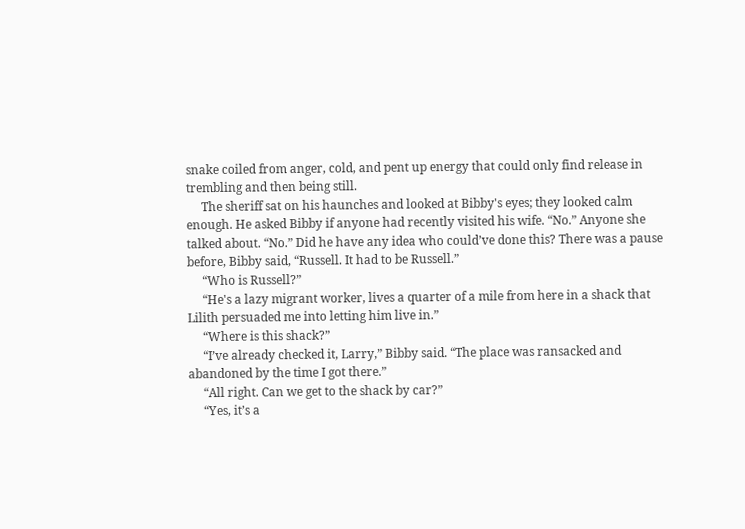snake coiled from anger, cold, and pent up energy that could only find release in trembling and then being still.
     The sheriff sat on his haunches and looked at Bibby's eyes; they looked calm enough. He asked Bibby if anyone had recently visited his wife. “No.” Anyone she talked about. “No.” Did he have any idea who could’ve done this? There was a pause before, Bibby said, “Russell. It had to be Russell.”
     “Who is Russell?”
     “He's a lazy migrant worker, lives a quarter of a mile from here in a shack that Lilith persuaded me into letting him live in.”
     “Where is this shack?”
     “I’ve already checked it, Larry,” Bibby said. “The place was ransacked and abandoned by the time I got there.”
     “All right. Can we get to the shack by car?”
     “Yes, it’s a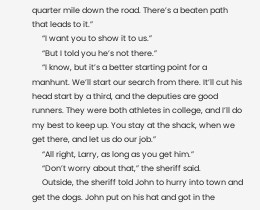quarter mile down the road. There’s a beaten path that leads to it.”
     “I want you to show it to us.”
     “But I told you he’s not there.”
     “I know, but it’s a better starting point for a manhunt. We’ll start our search from there. It’ll cut his head start by a third, and the deputies are good runners. They were both athletes in college, and I’ll do my best to keep up. You stay at the shack, when we get there, and let us do our job.”
     “All right, Larry, as long as you get him.”
     “Don’t worry about that,” the sheriff said.
     Outside, the sheriff told John to hurry into town and get the dogs. John put on his hat and got in the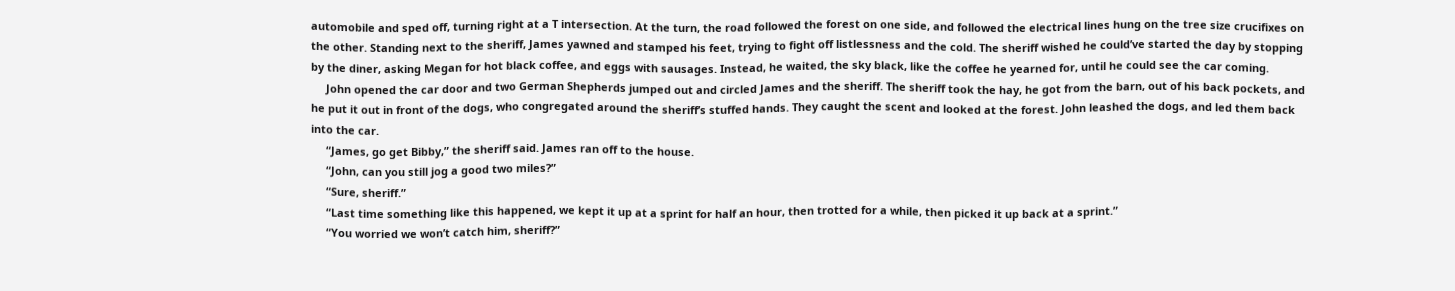automobile and sped off, turning right at a T intersection. At the turn, the road followed the forest on one side, and followed the electrical lines hung on the tree size crucifixes on the other. Standing next to the sheriff, James yawned and stamped his feet, trying to fight off listlessness and the cold. The sheriff wished he could’ve started the day by stopping by the diner, asking Megan for hot black coffee, and eggs with sausages. Instead, he waited, the sky black, like the coffee he yearned for, until he could see the car coming.
     John opened the car door and two German Shepherds jumped out and circled James and the sheriff. The sheriff took the hay, he got from the barn, out of his back pockets, and he put it out in front of the dogs, who congregated around the sheriff’s stuffed hands. They caught the scent and looked at the forest. John leashed the dogs, and led them back into the car.
     “James, go get Bibby,” the sheriff said. James ran off to the house.
     “John, can you still jog a good two miles?”
     “Sure, sheriff.”
     “Last time something like this happened, we kept it up at a sprint for half an hour, then trotted for a while, then picked it up back at a sprint.”
     “You worried we won’t catch him, sheriff?”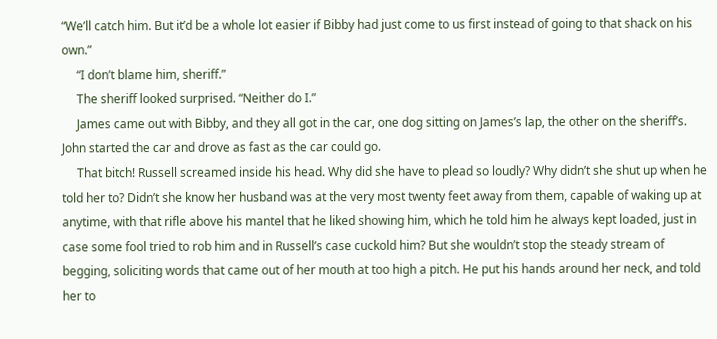“We’ll catch him. But it’d be a whole lot easier if Bibby had just come to us first instead of going to that shack on his own.”
     “I don’t blame him, sheriff.”
     The sheriff looked surprised. “Neither do I.”
     James came out with Bibby, and they all got in the car, one dog sitting on James’s lap, the other on the sheriff’s. John started the car and drove as fast as the car could go.
     That bitch! Russell screamed inside his head. Why did she have to plead so loudly? Why didn’t she shut up when he told her to? Didn’t she know her husband was at the very most twenty feet away from them, capable of waking up at anytime, with that rifle above his mantel that he liked showing him, which he told him he always kept loaded, just in case some fool tried to rob him and in Russell’s case cuckold him? But she wouldn’t stop the steady stream of begging, soliciting words that came out of her mouth at too high a pitch. He put his hands around her neck, and told her to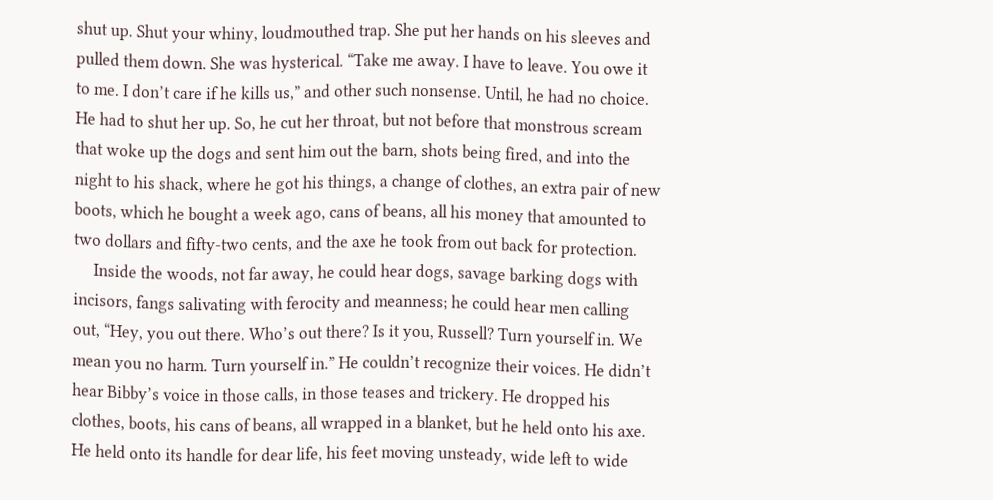shut up. Shut your whiny, loudmouthed trap. She put her hands on his sleeves and pulled them down. She was hysterical. “Take me away. I have to leave. You owe it to me. I don’t care if he kills us,” and other such nonsense. Until, he had no choice. He had to shut her up. So, he cut her throat, but not before that monstrous scream that woke up the dogs and sent him out the barn, shots being fired, and into the night to his shack, where he got his things, a change of clothes, an extra pair of new boots, which he bought a week ago, cans of beans, all his money that amounted to two dollars and fifty-two cents, and the axe he took from out back for protection.
     Inside the woods, not far away, he could hear dogs, savage barking dogs with incisors, fangs salivating with ferocity and meanness; he could hear men calling out, “Hey, you out there. Who’s out there? Is it you, Russell? Turn yourself in. We mean you no harm. Turn yourself in.” He couldn’t recognize their voices. He didn’t hear Bibby’s voice in those calls, in those teases and trickery. He dropped his clothes, boots, his cans of beans, all wrapped in a blanket, but he held onto his axe. He held onto its handle for dear life, his feet moving unsteady, wide left to wide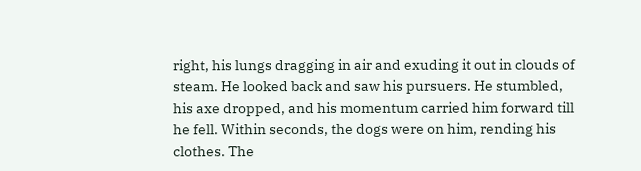right, his lungs dragging in air and exuding it out in clouds of steam. He looked back and saw his pursuers. He stumbled, his axe dropped, and his momentum carried him forward till he fell. Within seconds, the dogs were on him, rending his clothes. The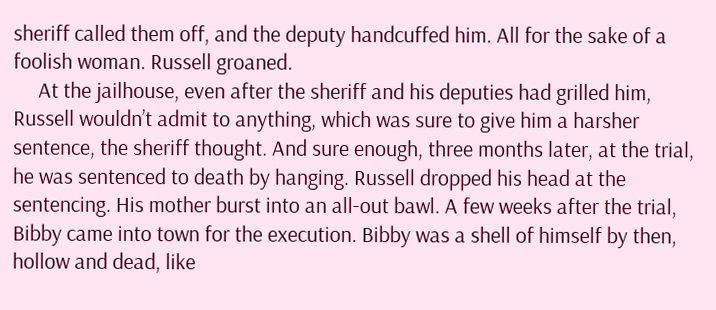sheriff called them off, and the deputy handcuffed him. All for the sake of a foolish woman. Russell groaned.
     At the jailhouse, even after the sheriff and his deputies had grilled him, Russell wouldn’t admit to anything, which was sure to give him a harsher sentence, the sheriff thought. And sure enough, three months later, at the trial, he was sentenced to death by hanging. Russell dropped his head at the sentencing. His mother burst into an all-out bawl. A few weeks after the trial, Bibby came into town for the execution. Bibby was a shell of himself by then, hollow and dead, like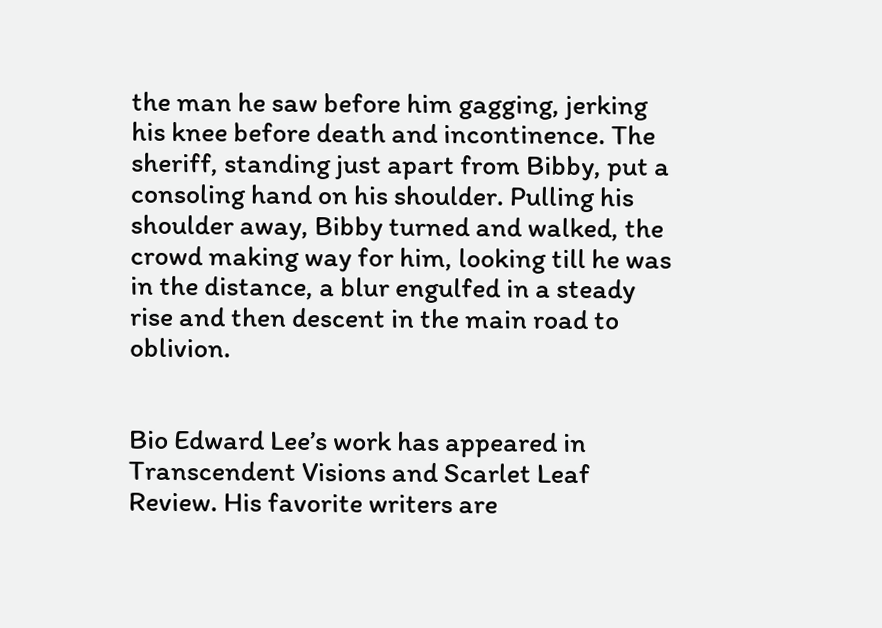the man he saw before him gagging, jerking his knee before death and incontinence. The sheriff, standing just apart from Bibby, put a consoling hand on his shoulder. Pulling his shoulder away, Bibby turned and walked, the crowd making way for him, looking till he was in the distance, a blur engulfed in a steady rise and then descent in the main road to oblivion.


Bio Edward Lee’s work has appeared in Transcendent Visions and Scarlet Leaf Review. His favorite writers are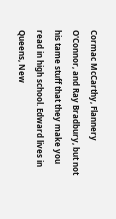Cormac McCarthy, Flannery O'Connor, and Ray Bradbury, but not his tame stuff that they make you read in high school. Edward lives in Queens, New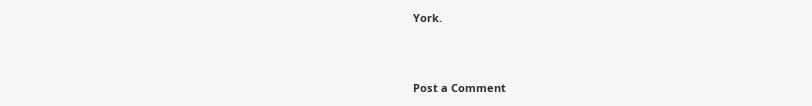York.



Post a Comment